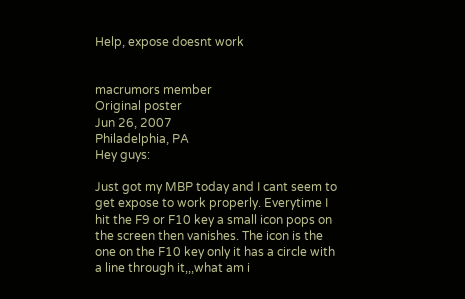Help, expose doesnt work


macrumors member
Original poster
Jun 26, 2007
Philadelphia, PA
Hey guys:

Just got my MBP today and I cant seem to get expose to work properly. Everytime I hit the F9 or F10 key a small icon pops on the screen then vanishes. The icon is the one on the F10 key only it has a circle with a line through it,,,what am i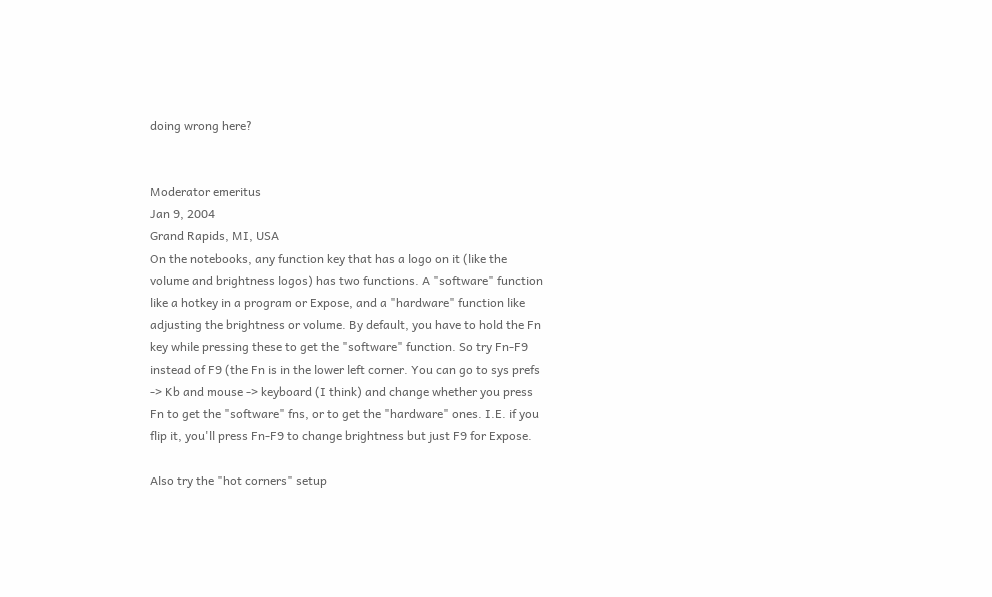doing wrong here?


Moderator emeritus
Jan 9, 2004
Grand Rapids, MI, USA
On the notebooks, any function key that has a logo on it (like the volume and brightness logos) has two functions. A "software" function like a hotkey in a program or Expose, and a "hardware" function like adjusting the brightness or volume. By default, you have to hold the Fn key while pressing these to get the "software" function. So try Fn-F9 instead of F9 (the Fn is in the lower left corner. You can go to sys prefs -> Kb and mouse -> keyboard (I think) and change whether you press Fn to get the "software" fns, or to get the "hardware" ones. I.E. if you flip it, you'll press Fn-F9 to change brightness but just F9 for Expose.

Also try the "hot corners" setup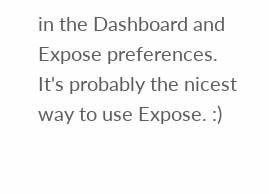in the Dashboard and Expose preferences. It's probably the nicest way to use Expose. :)